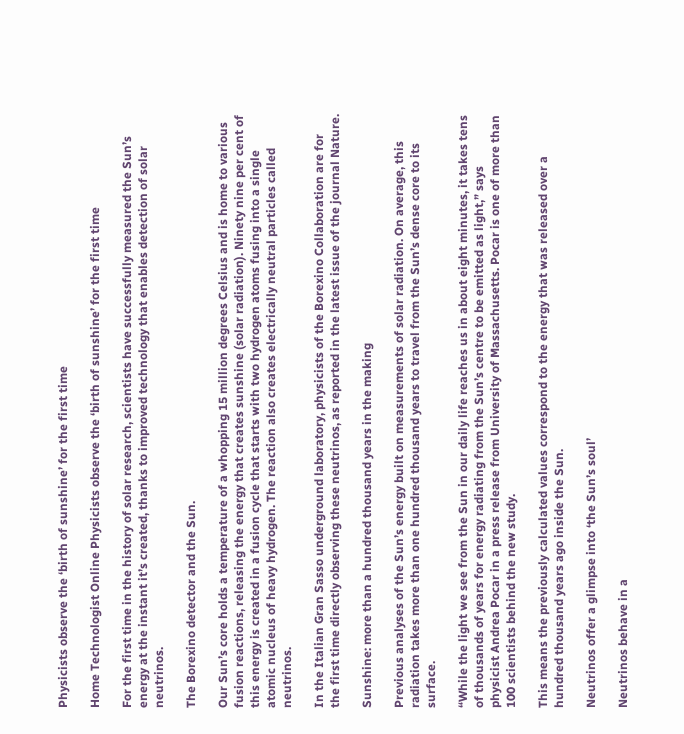Physicists observe the ‘birth of sunshine’ for the first time

Home Technologist Online Physicists observe the ‘birth of sunshine’ for the first time

For the first time in the history of solar research, scientists have successfully measured the Sun’s energy at the instant it’s created, thanks to improved technology that enables detection of solar neutrinos.

The Borexino detector and the Sun.

Our Sun’s core holds a temperature of a whopping 15 million degrees Celsius and is home to various fusion reactions, releasing the energy that creates sunshine (solar radiation). Ninety nine per cent of this energy is created in a fusion cycle that starts with two hydrogen atoms fusing into a single atomic nucleus of heavy hydrogen. The reaction also creates electrically neutral particles called neutrinos.

In the Italian Gran Sasso underground laboratory, physicists of the Borexino Collaboration are for the first time directly observing these neutrinos, as reported in the latest issue of the journal Nature.

Sunshine: more than a hundred thousand years in the making

Previous analyses of the Sun’s energy built on measurements of solar radiation. On average, this radiation takes more than one hundred thousand years to travel from the Sun’s dense core to its surface.

“While the light we see from the Sun in our daily life reaches us in about eight minutes, it takes tens of thousands of years for energy radiating from the Sun’s centre to be emitted as light,” says physicist Andrea Pocar in a press release from University of Massachusetts. Pocar is one of more than 100 scientists behind the new study.

This means the previously calculated values correspond to the energy that was released over a hundred thousand years ago inside the Sun.

Neutrinos offer a glimpse into ‘the Sun’s soul’

Neutrinos behave in a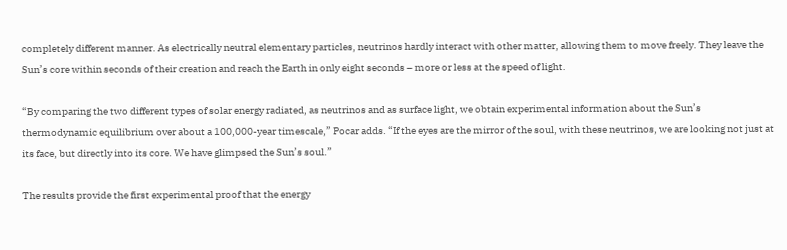completely different manner. As electrically neutral elementary particles, neutrinos hardly interact with other matter, allowing them to move freely. They leave the Sun’s core within seconds of their creation and reach the Earth in only eight seconds – more or less at the speed of light.

“By comparing the two different types of solar energy radiated, as neutrinos and as surface light, we obtain experimental information about the Sun’s thermodynamic equilibrium over about a 100,000-year timescale,” Pocar adds. “If the eyes are the mirror of the soul, with these neutrinos, we are looking not just at its face, but directly into its core. We have glimpsed the Sun’s soul.”

The results provide the first experimental proof that the energy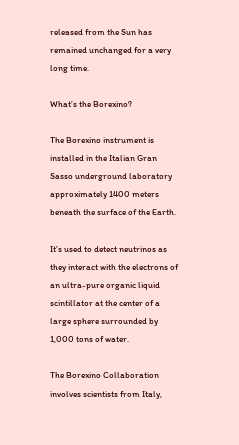released from the Sun has remained unchanged for a very long time.

What’s the Borexino?

The Borexino instrument is installed in the Italian Gran Sasso underground laboratory approximately 1400 meters beneath the surface of the Earth.

It’s used to detect neutrinos as they interact with the electrons of an ultra-pure organic liquid scintillator at the center of a large sphere surrounded by 1,000 tons of water.

The Borexino Collaboration involves scientists from Italy,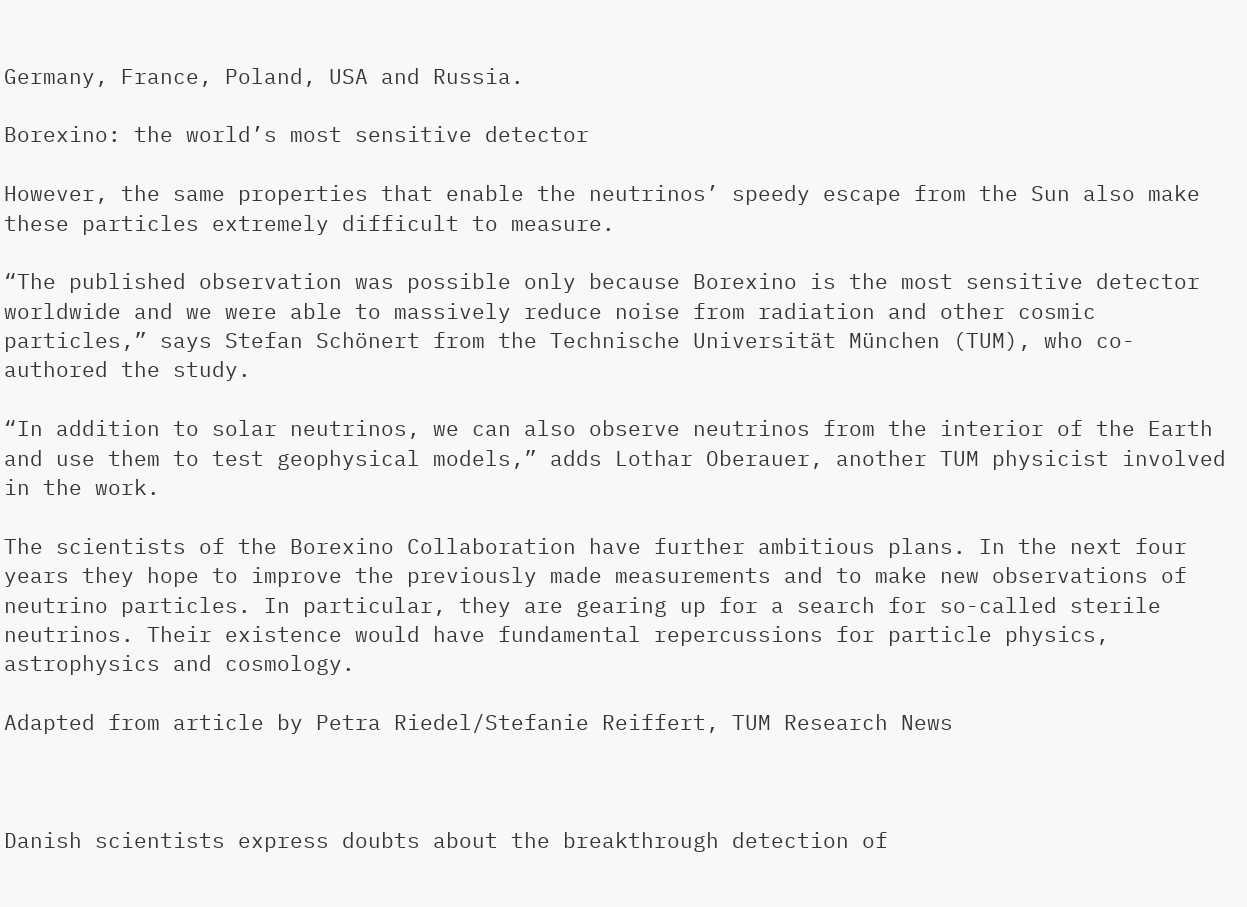Germany, France, Poland, USA and Russia.

Borexino: the world’s most sensitive detector

However, the same properties that enable the neutrinos’ speedy escape from the Sun also make these particles extremely difficult to measure.

“The published observation was possible only because Borexino is the most sensitive detector worldwide and we were able to massively reduce noise from radiation and other cosmic particles,” says Stefan Schönert from the Technische Universität München (TUM), who co-authored the study.

“In addition to solar neutrinos, we can also observe neutrinos from the interior of the Earth and use them to test geophysical models,” adds Lothar Oberauer, another TUM physicist involved in the work.

The scientists of the Borexino Collaboration have further ambitious plans. In the next four years they hope to improve the previously made measurements and to make new observations of neutrino particles. In particular, they are gearing up for a search for so-called sterile neutrinos. Their existence would have fundamental repercussions for particle physics, astrophysics and cosmology.

Adapted from article by Petra Riedel/Stefanie Reiffert, TUM Research News



Danish scientists express doubts about the breakthrough detection of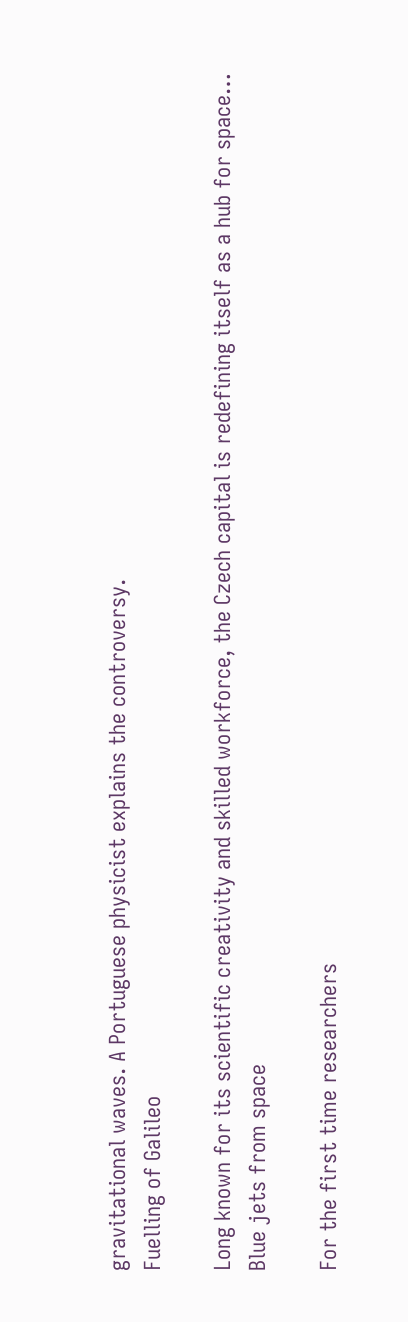gravitational waves. A Portuguese physicist explains the controversy.
Fuelling of Galileo

Long known for its scientific creativity and skilled workforce, the Czech capital is redefining itself as a hub for space…
Blue jets from space

For the first time researchers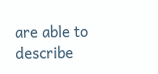are able to describe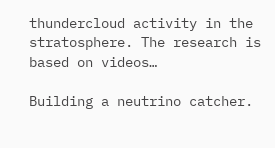thundercloud activity in the stratosphere. The research is based on videos…

Building a neutrino catcher.